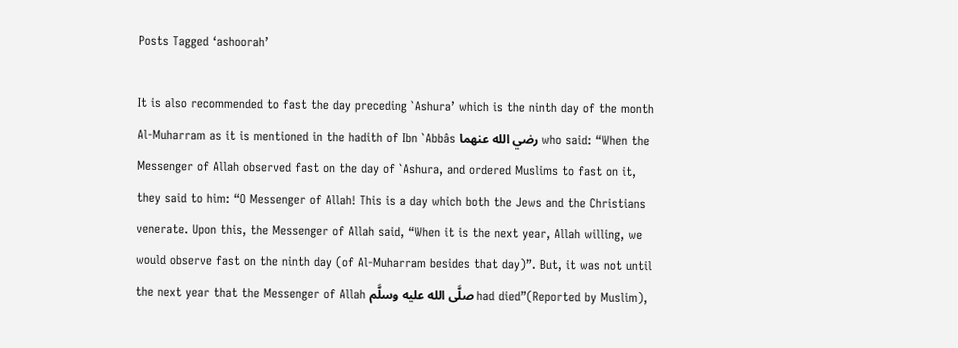Posts Tagged ‘ashoorah’

It is also recommended to fast the day preceding `Ashura’ which is the ninth day of the month Al-Muharram as it is mentioned in the hadith of Ibn `Abbâs رضي الله عنهما who said: “When the Messenger of Allah observed fast on the day of `Ashura, and ordered Muslims to fast on it, they said to him: “O Messenger of Allah! This is a day which both the Jews and the Christians venerate. Upon this, the Messenger of Allah said, “When it is the next year, Allah willing, we would observe fast on the ninth day (of Al-Muharram besides that day)”. But, it was not until the next year that the Messenger of Allah صلَّى الله عليه وسلَّم had died”(Reported by Muslim),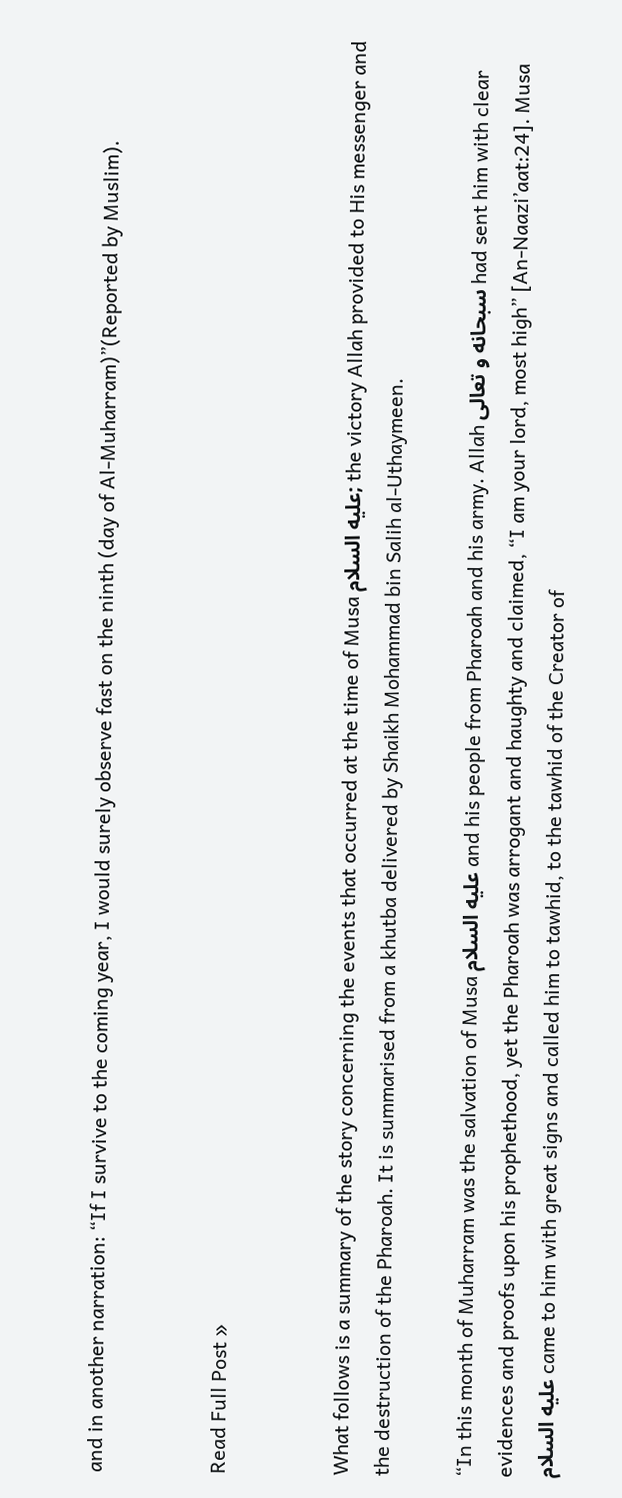and in another narration: “If I survive to the coming year, I would surely observe fast on the ninth (day of Al-Muharram)”(Reported by Muslim).


Read Full Post »


What follows is a summary of the story concerning the events that occurred at the time of Musa عليه السلام; the victory Allah provided to His messenger and the destruction of the Pharoah. It is summarised from a khutba delivered by Shaikh Mohammad bin Salih al-Uthaymeen.

“In this month of Muharram was the salvation of Musa عليه السلام and his people from Pharoah and his army. Allah سبحانه و تعالى had sent him with clear evidences and proofs upon his prophethood, yet the Pharoah was arrogant and haughty and claimed, “I am your lord, most high” [An-Naazi’aat:24]. Musa عليه السلام came to him with great signs and called him to tawhid, to the tawhid of the Creator of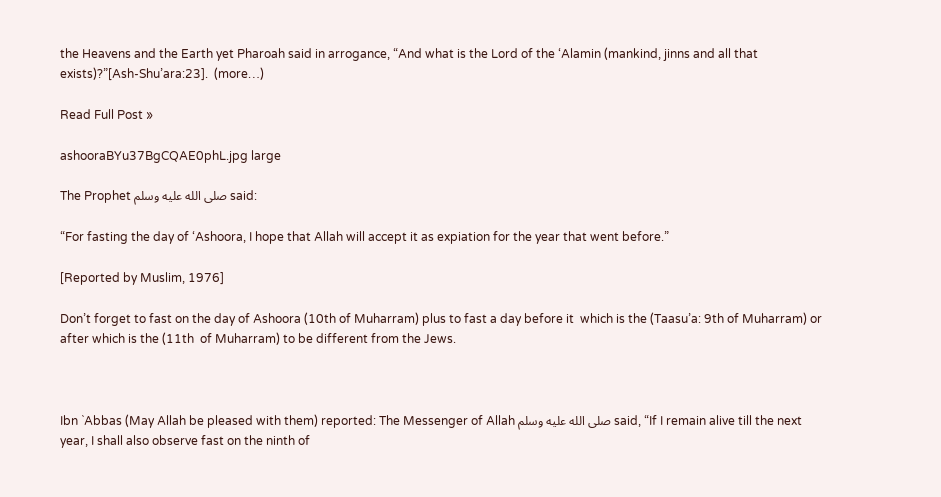the Heavens and the Earth yet Pharoah said in arrogance, “And what is the Lord of the ‘Alamin (mankind, jinns and all that exists)?”[Ash-Shu’ara:23].  (more…)

Read Full Post »

ashooraBYu37BgCQAE0phL.jpg large

The Prophet صلى الله عليه وسلم said:

“For fasting the day of ‘Ashoora, I hope that Allah will accept it as expiation for the year that went before.”

[Reported by Muslim, 1976]

Don’t forget to fast on the day of Ashoora (10th of Muharram) plus to fast a day before it  which is the (Taasu’a: 9th of Muharram) or after which is the (11th  of Muharram) to be different from the Jews.



Ibn `Abbas (May Allah be pleased with them) reported: The Messenger of Allah صلى الله عليه وسلم said, “If I remain alive till the next year, I shall also observe fast on the ninth of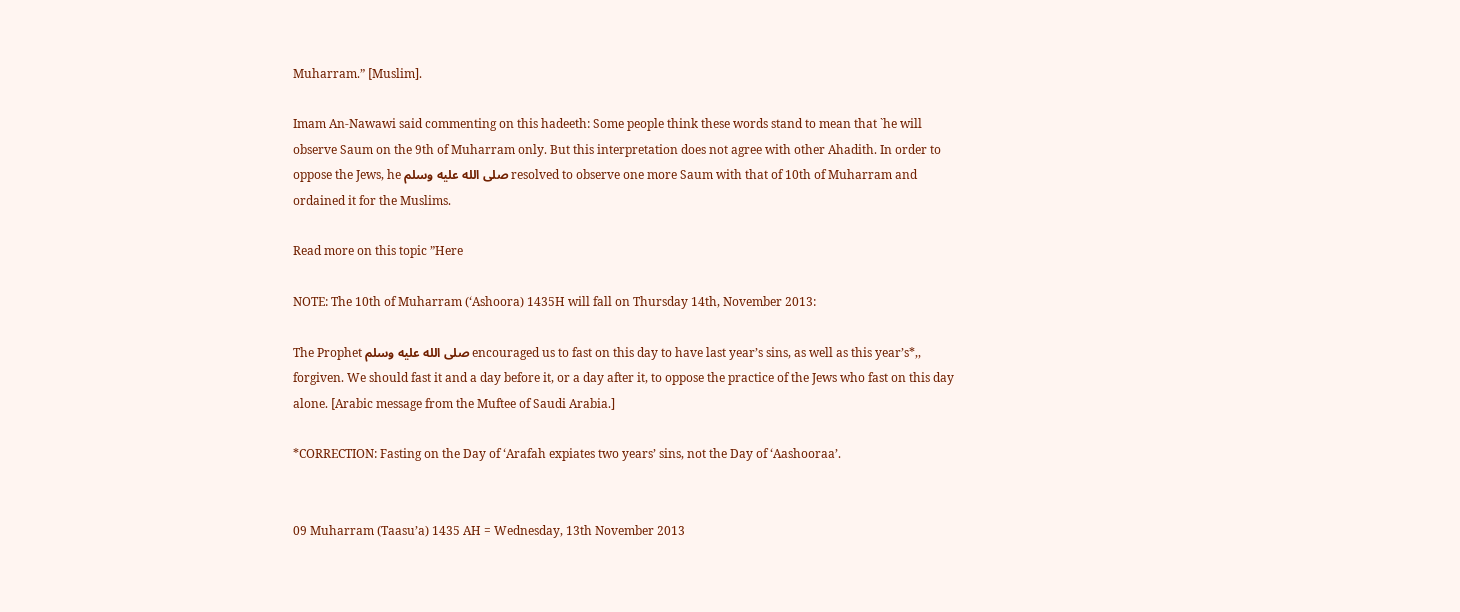Muharram.” [Muslim].

Imam An-Nawawi said commenting on this hadeeth: Some people think these words stand to mean that `he will observe Saum on the 9th of Muharram only. But this interpretation does not agree with other Ahadith. In order to oppose the Jews, he صلى الله عليه وسلم resolved to observe one more Saum with that of 10th of Muharram and ordained it for the Muslims.

Read more on this topic ”Here

NOTE: The 10th of Muharram (‘Ashoora) 1435H will fall on Thursday 14th, November 2013:

The Prophet صلى الله عليه وسلم encouraged us to fast on this day to have last year’s sins, as well as this year’s*,, forgiven. We should fast it and a day before it, or a day after it, to oppose the practice of the Jews who fast on this day alone. [Arabic message from the Muftee of Saudi Arabia.]

*CORRECTION: Fasting on the Day of ‘Arafah expiates two years’ sins, not the Day of ‘Aashooraa’.


09 Muharram (Taasu’a) 1435 AH = Wednesday, 13th November 2013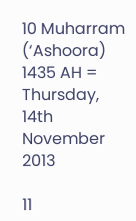10 Muharram (‘Ashoora) 1435 AH = Thursday, 14th November 2013

11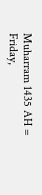Muharram 1435 AH = Friday,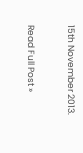15th November 2013.


Read Full Post »